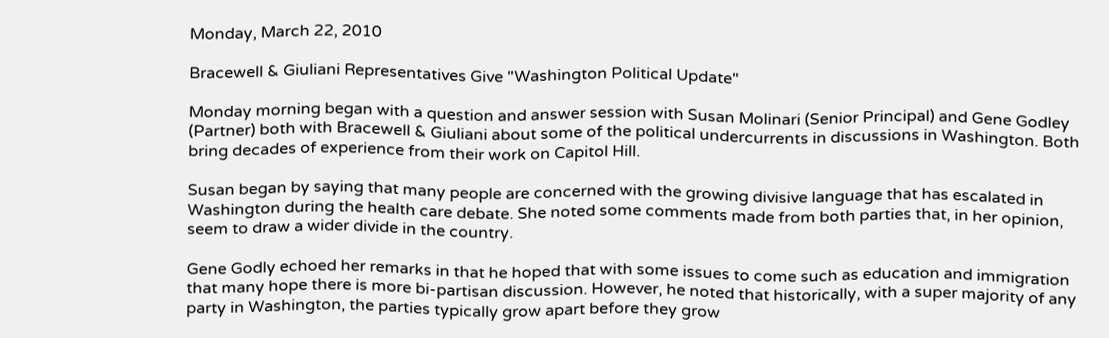Monday, March 22, 2010

Bracewell & Giuliani Representatives Give "Washington Political Update"

Monday morning began with a question and answer session with Susan Molinari (Senior Principal) and Gene Godley (Partner) both with Bracewell & Giuliani about some of the political undercurrents in discussions in Washington. Both bring decades of experience from their work on Capitol Hill.

Susan began by saying that many people are concerned with the growing divisive language that has escalated in Washington during the health care debate. She noted some comments made from both parties that, in her opinion, seem to draw a wider divide in the country.

Gene Godly echoed her remarks in that he hoped that with some issues to come such as education and immigration that many hope there is more bi-partisan discussion. However, he noted that historically, with a super majority of any party in Washington, the parties typically grow apart before they grow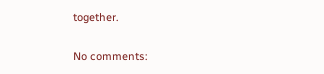together.

No comments: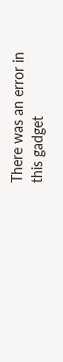There was an error in this gadget